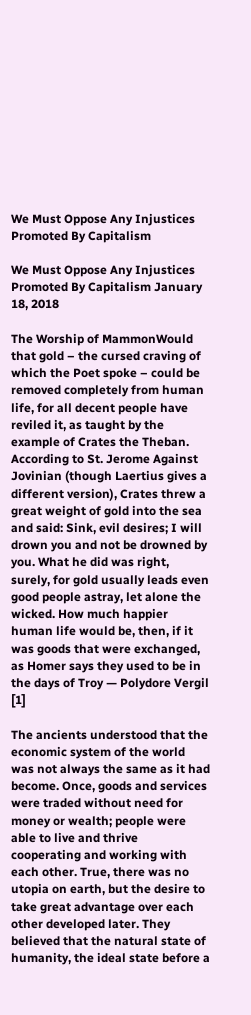We Must Oppose Any Injustices Promoted By Capitalism

We Must Oppose Any Injustices Promoted By Capitalism January 18, 2018

The Worship of MammonWould that gold – the cursed craving of which the Poet spoke – could be removed completely from human life, for all decent people have reviled it, as taught by the example of Crates the Theban. According to St. Jerome Against Jovinian (though Laertius gives a different version), Crates threw a great weight of gold into the sea and said: Sink, evil desires; I will drown you and not be drowned by you. What he did was right, surely, for gold usually leads even good people astray, let alone the wicked. How much happier human life would be, then, if it was goods that were exchanged, as Homer says they used to be in the days of Troy — Polydore Vergil [1]

The ancients understood that the economic system of the world was not always the same as it had become. Once, goods and services were traded without need for money or wealth; people were able to live and thrive cooperating and working with each other. True, there was no utopia on earth, but the desire to take great advantage over each other developed later. They believed that the natural state of humanity, the ideal state before a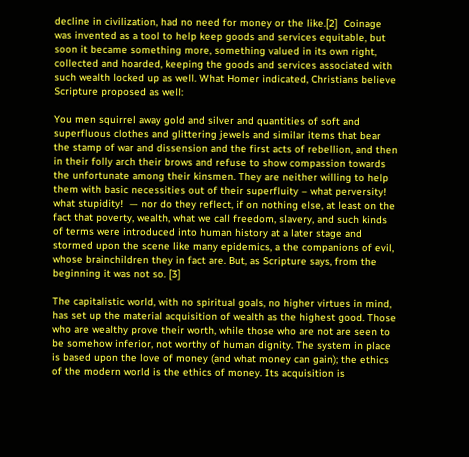decline in civilization, had no need for money or the like.[2]  Coinage was invented as a tool to help keep goods and services equitable, but soon it became something more, something valued in its own right, collected and hoarded, keeping the goods and services associated with such wealth locked up as well. What Homer indicated, Christians believe Scripture proposed as well:

You men squirrel away gold and silver and quantities of soft and superfluous clothes and glittering jewels and similar items that bear the stamp of war and dissension and the first acts of rebellion, and then in their folly arch their brows and refuse to show compassion towards the unfortunate among their kinsmen. They are neither willing to help them with basic necessities out of their superfluity – what perversity! what stupidity!  — nor do they reflect, if on nothing else, at least on the fact that poverty, wealth, what we call freedom, slavery, and such kinds of terms were introduced into human history at a later stage and stormed upon the scene like many epidemics, a the companions of evil, whose brainchildren they in fact are. But, as Scripture says, from the beginning it was not so. [3]

The capitalistic world, with no spiritual goals, no higher virtues in mind, has set up the material acquisition of wealth as the highest good. Those who are wealthy prove their worth, while those who are not are seen to be somehow inferior, not worthy of human dignity. The system in place is based upon the love of money (and what money can gain); the ethics of the modern world is the ethics of money. Its acquisition is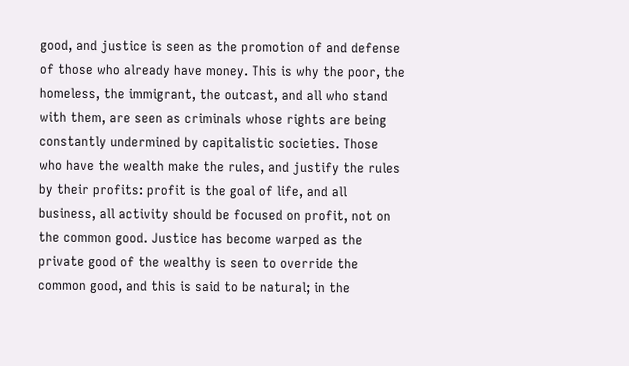good, and justice is seen as the promotion of and defense of those who already have money. This is why the poor, the homeless, the immigrant, the outcast, and all who stand with them, are seen as criminals whose rights are being constantly undermined by capitalistic societies. Those who have the wealth make the rules, and justify the rules by their profits: profit is the goal of life, and all business, all activity should be focused on profit, not on the common good. Justice has become warped as the private good of the wealthy is seen to override the common good, and this is said to be natural; in the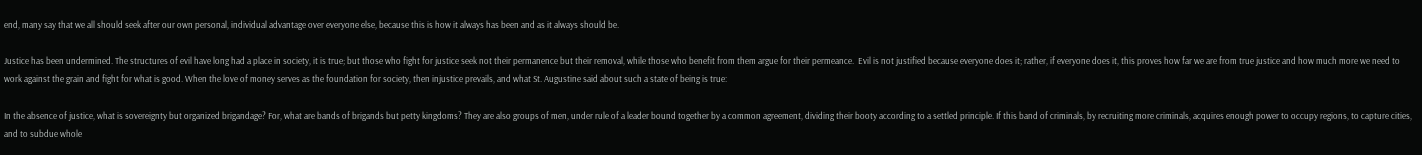end, many say that we all should seek after our own personal, individual advantage over everyone else, because this is how it always has been and as it always should be.

Justice has been undermined. The structures of evil have long had a place in society, it is true; but those who fight for justice seek not their permanence but their removal, while those who benefit from them argue for their permeance.  Evil is not justified because everyone does it; rather, if everyone does it, this proves how far we are from true justice and how much more we need to work against the grain and fight for what is good. When the love of money serves as the foundation for society, then injustice prevails, and what St. Augustine said about such a state of being is true:

In the absence of justice, what is sovereignty but organized brigandage? For, what are bands of brigands but petty kingdoms? They are also groups of men, under rule of a leader bound together by a common agreement, dividing their booty according to a settled principle. If this band of criminals, by recruiting more criminals, acquires enough power to occupy regions, to capture cities, and to subdue whole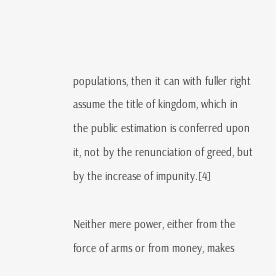populations, then it can with fuller right assume the title of kingdom, which in the public estimation is conferred upon it, not by the renunciation of greed, but by the increase of impunity.[4]

Neither mere power, either from the force of arms or from money, makes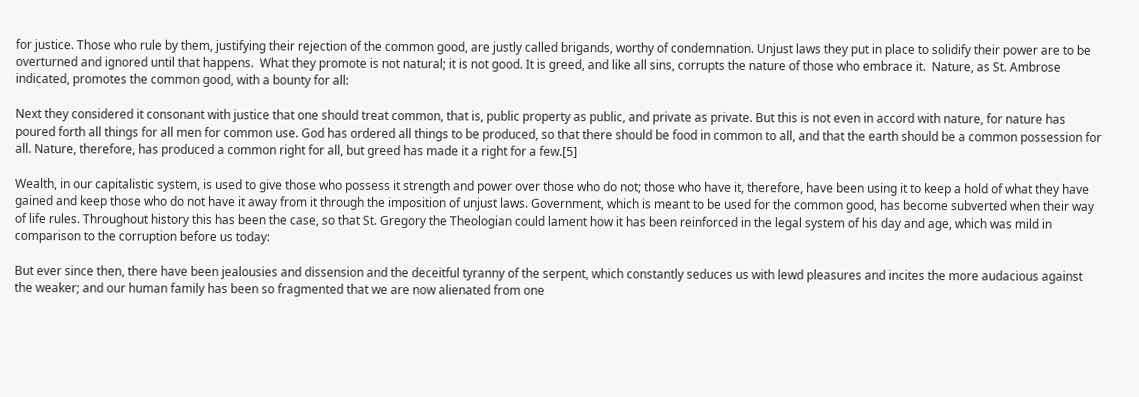for justice. Those who rule by them, justifying their rejection of the common good, are justly called brigands, worthy of condemnation. Unjust laws they put in place to solidify their power are to be overturned and ignored until that happens.  What they promote is not natural; it is not good. It is greed, and like all sins, corrupts the nature of those who embrace it.  Nature, as St. Ambrose indicated, promotes the common good, with a bounty for all:

Next they considered it consonant with justice that one should treat common, that is, public property as public, and private as private. But this is not even in accord with nature, for nature has poured forth all things for all men for common use. God has ordered all things to be produced, so that there should be food in common to all, and that the earth should be a common possession for all. Nature, therefore, has produced a common right for all, but greed has made it a right for a few.[5]

Wealth, in our capitalistic system, is used to give those who possess it strength and power over those who do not; those who have it, therefore, have been using it to keep a hold of what they have gained and keep those who do not have it away from it through the imposition of unjust laws. Government, which is meant to be used for the common good, has become subverted when their way of life rules. Throughout history this has been the case, so that St. Gregory the Theologian could lament how it has been reinforced in the legal system of his day and age, which was mild in comparison to the corruption before us today:

But ever since then, there have been jealousies and dissension and the deceitful tyranny of the serpent, which constantly seduces us with lewd pleasures and incites the more audacious against the weaker; and our human family has been so fragmented that we are now alienated from one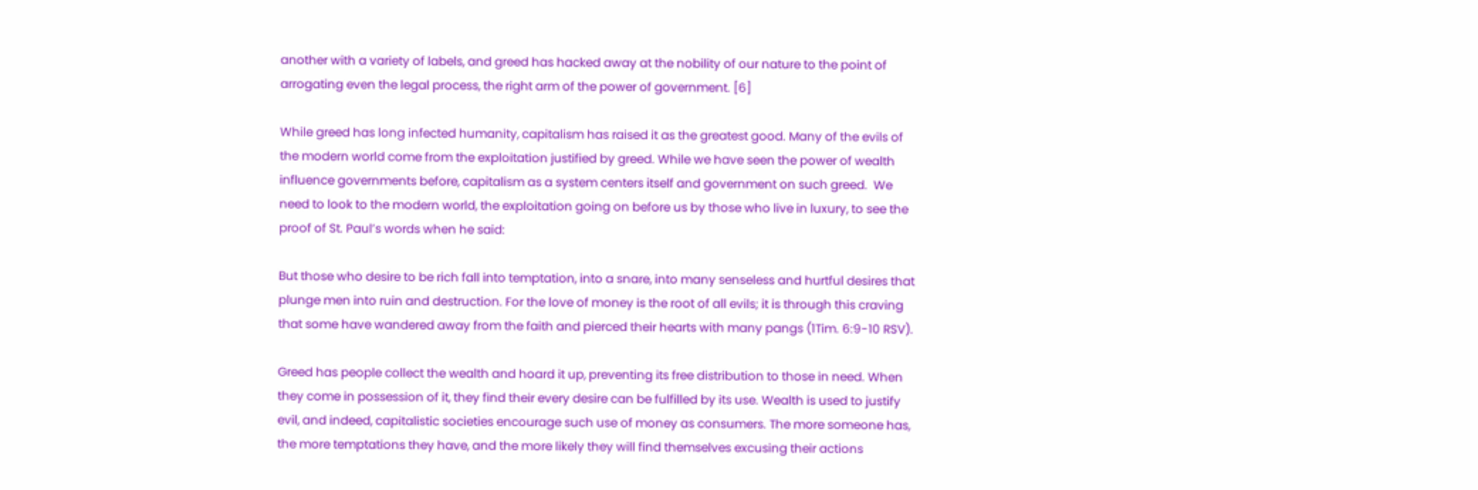another with a variety of labels, and greed has hacked away at the nobility of our nature to the point of arrogating even the legal process, the right arm of the power of government. [6]

While greed has long infected humanity, capitalism has raised it as the greatest good. Many of the evils of the modern world come from the exploitation justified by greed. While we have seen the power of wealth influence governments before, capitalism as a system centers itself and government on such greed.  We need to look to the modern world, the exploitation going on before us by those who live in luxury, to see the proof of St. Paul’s words when he said:

But those who desire to be rich fall into temptation, into a snare, into many senseless and hurtful desires that plunge men into ruin and destruction. For the love of money is the root of all evils; it is through this craving that some have wandered away from the faith and pierced their hearts with many pangs (1Tim. 6:9-10 RSV).

Greed has people collect the wealth and hoard it up, preventing its free distribution to those in need. When they come in possession of it, they find their every desire can be fulfilled by its use. Wealth is used to justify evil, and indeed, capitalistic societies encourage such use of money as consumers. The more someone has, the more temptations they have, and the more likely they will find themselves excusing their actions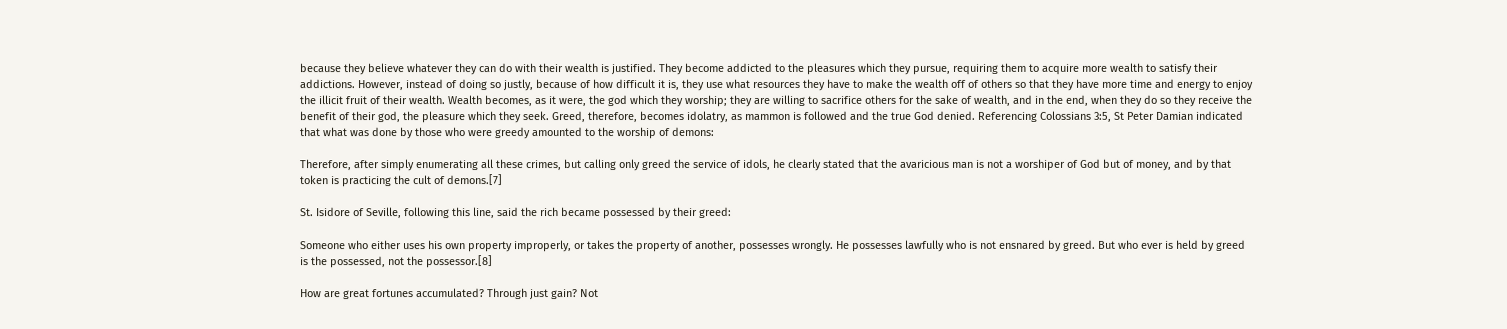because they believe whatever they can do with their wealth is justified. They become addicted to the pleasures which they pursue, requiring them to acquire more wealth to satisfy their addictions. However, instead of doing so justly, because of how difficult it is, they use what resources they have to make the wealth off of others so that they have more time and energy to enjoy the illicit fruit of their wealth. Wealth becomes, as it were, the god which they worship; they are willing to sacrifice others for the sake of wealth, and in the end, when they do so they receive the benefit of their god, the pleasure which they seek. Greed, therefore, becomes idolatry, as mammon is followed and the true God denied. Referencing Colossians 3:5, St Peter Damian indicated that what was done by those who were greedy amounted to the worship of demons:

Therefore, after simply enumerating all these crimes, but calling only greed the service of idols, he clearly stated that the avaricious man is not a worshiper of God but of money, and by that token is practicing the cult of demons.[7]

St. Isidore of Seville, following this line, said the rich became possessed by their greed:

Someone who either uses his own property improperly, or takes the property of another, possesses wrongly. He possesses lawfully who is not ensnared by greed. But who ever is held by greed is the possessed, not the possessor.[8]

How are great fortunes accumulated? Through just gain? Not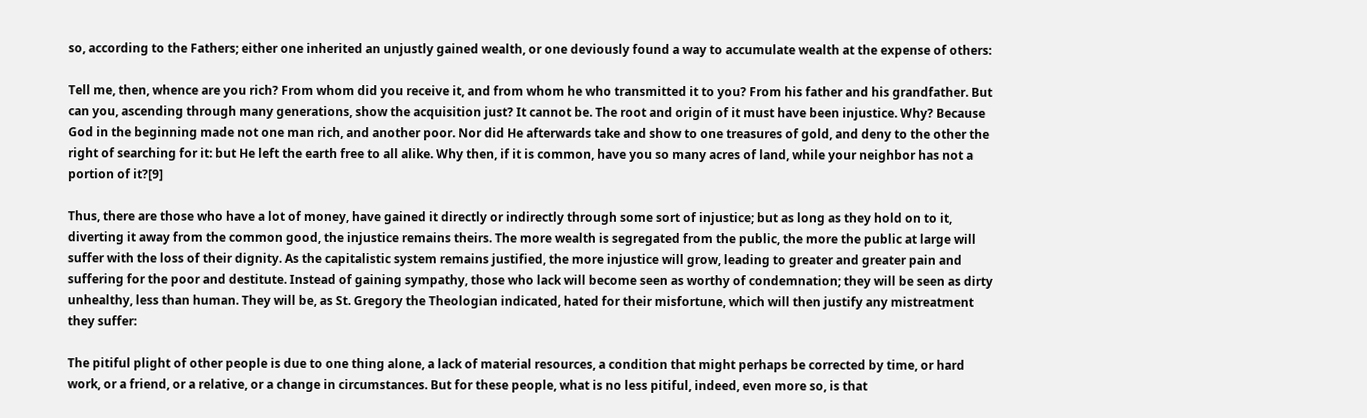so, according to the Fathers; either one inherited an unjustly gained wealth, or one deviously found a way to accumulate wealth at the expense of others:

Tell me, then, whence are you rich? From whom did you receive it, and from whom he who transmitted it to you? From his father and his grandfather. But can you, ascending through many generations, show the acquisition just? It cannot be. The root and origin of it must have been injustice. Why? Because God in the beginning made not one man rich, and another poor. Nor did He afterwards take and show to one treasures of gold, and deny to the other the right of searching for it: but He left the earth free to all alike. Why then, if it is common, have you so many acres of land, while your neighbor has not a portion of it?[9]

Thus, there are those who have a lot of money, have gained it directly or indirectly through some sort of injustice; but as long as they hold on to it, diverting it away from the common good, the injustice remains theirs. The more wealth is segregated from the public, the more the public at large will suffer with the loss of their dignity. As the capitalistic system remains justified, the more injustice will grow, leading to greater and greater pain and suffering for the poor and destitute. Instead of gaining sympathy, those who lack will become seen as worthy of condemnation; they will be seen as dirty unhealthy, less than human. They will be, as St. Gregory the Theologian indicated, hated for their misfortune, which will then justify any mistreatment they suffer:

The pitiful plight of other people is due to one thing alone, a lack of material resources, a condition that might perhaps be corrected by time, or hard work, or a friend, or a relative, or a change in circumstances. But for these people, what is no less pitiful, indeed, even more so, is that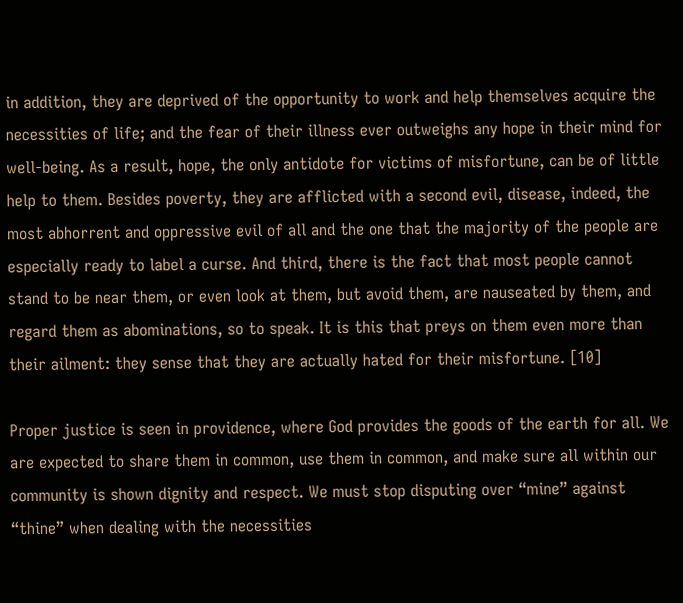in addition, they are deprived of the opportunity to work and help themselves acquire the necessities of life; and the fear of their illness ever outweighs any hope in their mind for well-being. As a result, hope, the only antidote for victims of misfortune, can be of little help to them. Besides poverty, they are afflicted with a second evil, disease, indeed, the most abhorrent and oppressive evil of all and the one that the majority of the people are especially ready to label a curse. And third, there is the fact that most people cannot stand to be near them, or even look at them, but avoid them, are nauseated by them, and regard them as abominations, so to speak. It is this that preys on them even more than their ailment: they sense that they are actually hated for their misfortune. [10]

Proper justice is seen in providence, where God provides the goods of the earth for all. We are expected to share them in common, use them in common, and make sure all within our community is shown dignity and respect. We must stop disputing over “mine” against “thine” when dealing with the necessities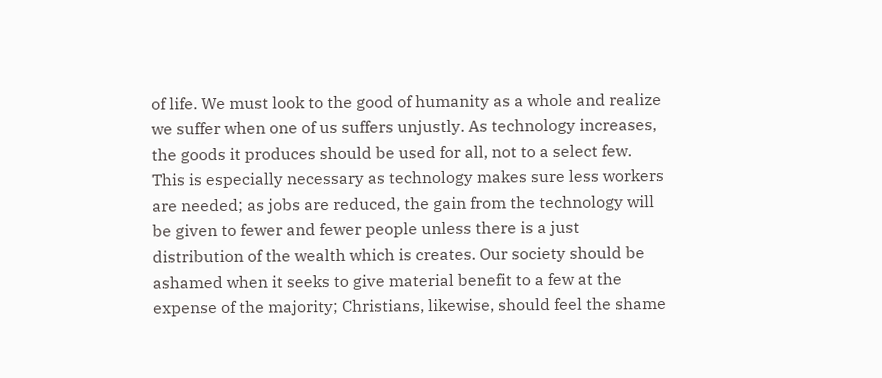of life. We must look to the good of humanity as a whole and realize we suffer when one of us suffers unjustly. As technology increases, the goods it produces should be used for all, not to a select few. This is especially necessary as technology makes sure less workers are needed; as jobs are reduced, the gain from the technology will be given to fewer and fewer people unless there is a just distribution of the wealth which is creates. Our society should be ashamed when it seeks to give material benefit to a few at the expense of the majority; Christians, likewise, should feel the shame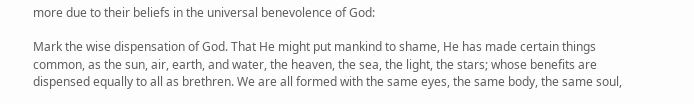more due to their beliefs in the universal benevolence of God:

Mark the wise dispensation of God. That He might put mankind to shame, He has made certain things common, as the sun, air, earth, and water, the heaven, the sea, the light, the stars; whose benefits are dispensed equally to all as brethren. We are all formed with the same eyes, the same body, the same soul,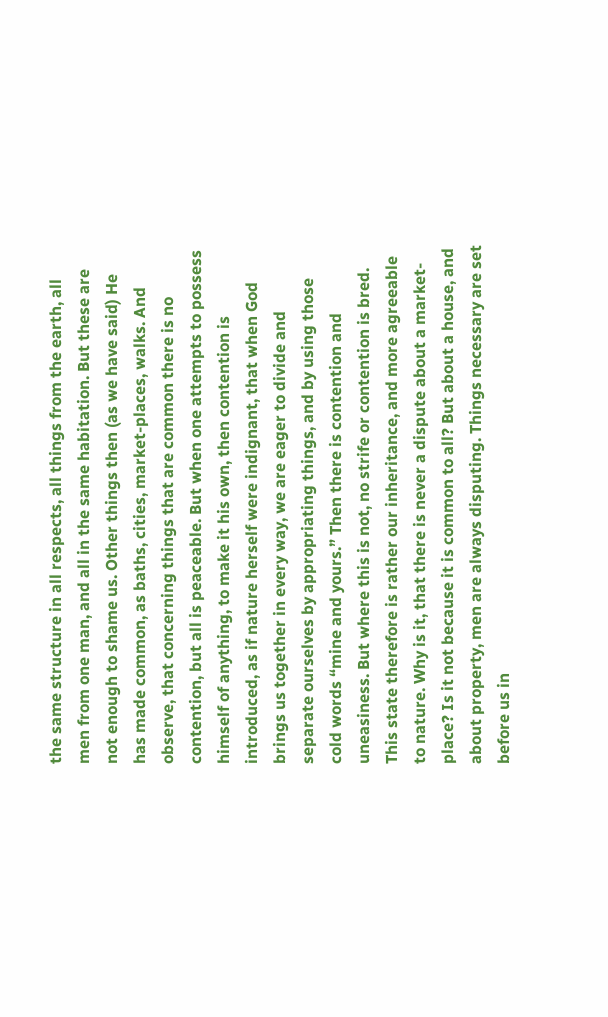the same structure in all respects, all things from the earth, all men from one man, and all in the same habitation. But these are not enough to shame us. Other things then (as we have said) He has made common, as baths, cities, market-places, walks. And observe, that concerning things that are common there is no contention, but all is peaceable. But when one attempts to possess himself of anything, to make it his own, then contention is introduced, as if nature herself were indignant, that when God brings us together in every way, we are eager to divide and separate ourselves by appropriating things, and by using those cold words “mine and yours.” Then there is contention and uneasiness. But where this is not, no strife or contention is bred. This state therefore is rather our inheritance, and more agreeable to nature. Why is it, that there is never a dispute about a market-place? Is it not because it is common to all? But about a house, and about property, men are always disputing. Things necessary are set before us in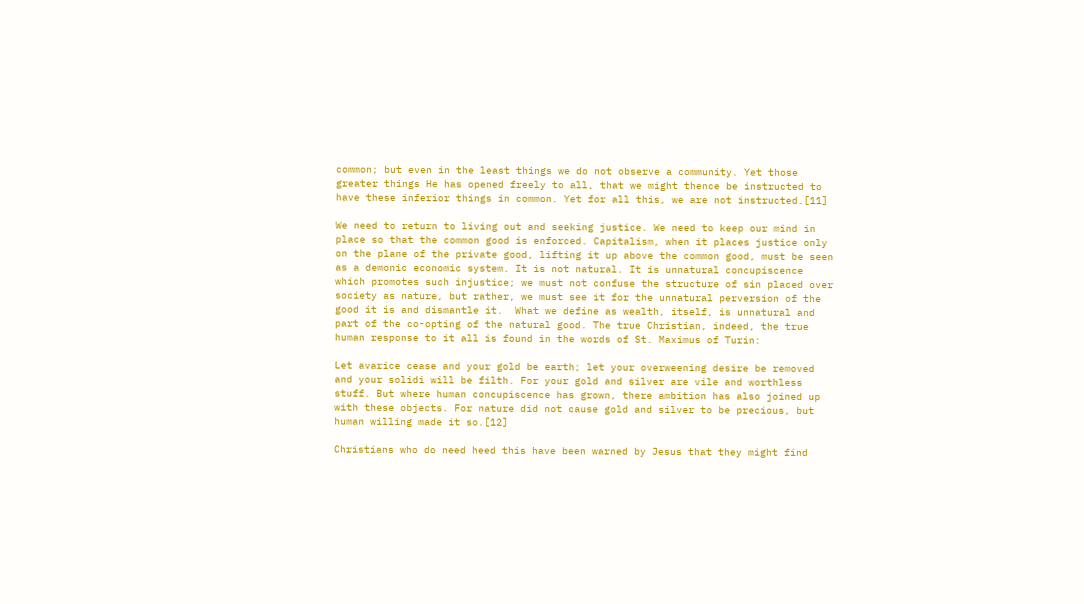common; but even in the least things we do not observe a community. Yet those greater things He has opened freely to all, that we might thence be instructed to have these inferior things in common. Yet for all this, we are not instructed.[11]

We need to return to living out and seeking justice. We need to keep our mind in place so that the common good is enforced. Capitalism, when it places justice only on the plane of the private good, lifting it up above the common good, must be seen as a demonic economic system. It is not natural. It is unnatural concupiscence which promotes such injustice; we must not confuse the structure of sin placed over society as nature, but rather, we must see it for the unnatural perversion of the good it is and dismantle it.  What we define as wealth, itself, is unnatural and part of the co-opting of the natural good. The true Christian, indeed, the true human response to it all is found in the words of St. Maximus of Turin:

Let avarice cease and your gold be earth; let your overweening desire be removed and your solidi will be filth. For your gold and silver are vile and worthless stuff. But where human concupiscence has grown, there ambition has also joined up with these objects. For nature did not cause gold and silver to be precious, but human willing made it so.[12]

Christians who do need heed this have been warned by Jesus that they might find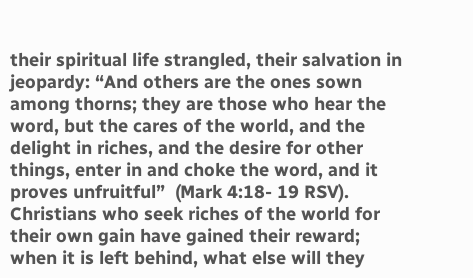their spiritual life strangled, their salvation in jeopardy: “And others are the ones sown among thorns; they are those who hear the word, but the cares of the world, and the delight in riches, and the desire for other things, enter in and choke the word, and it proves unfruitful”  (Mark 4:18- 19 RSV). Christians who seek riches of the world for their own gain have gained their reward; when it is left behind, what else will they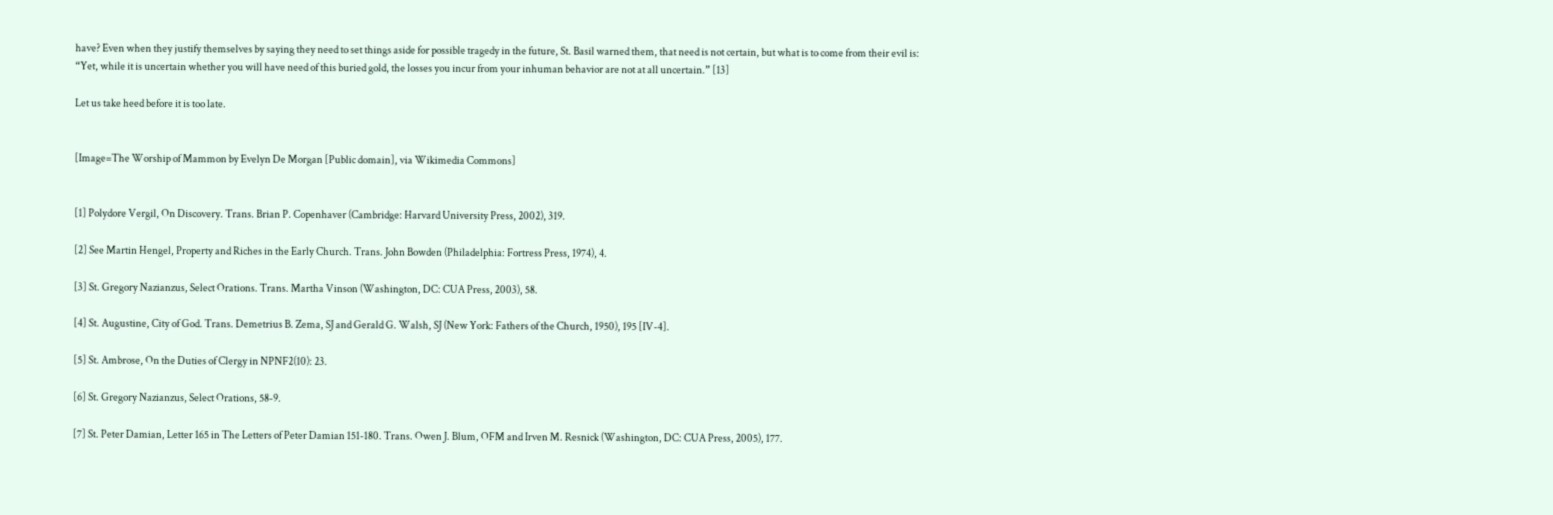have? Even when they justify themselves by saying they need to set things aside for possible tragedy in the future, St. Basil warned them, that need is not certain, but what is to come from their evil is: “Yet, while it is uncertain whether you will have need of this buried gold, the losses you incur from your inhuman behavior are not at all uncertain.” [13]

Let us take heed before it is too late.


[Image=The Worship of Mammon by Evelyn De Morgan [Public domain], via Wikimedia Commons]


[1] Polydore Vergil, On Discovery. Trans. Brian P. Copenhaver (Cambridge: Harvard University Press, 2002), 319.

[2] See Martin Hengel, Property and Riches in the Early Church. Trans. John Bowden (Philadelphia: Fortress Press, 1974), 4.

[3] St. Gregory Nazianzus, Select Orations. Trans. Martha Vinson (Washington, DC: CUA Press, 2003), 58.

[4] St. Augustine, City of God. Trans. Demetrius B. Zema, SJ and Gerald G. Walsh, SJ (New York: Fathers of the Church, 1950), 195 [IV-4].

[5] St. Ambrose, On the Duties of Clergy in NPNF2(10): 23.

[6] St. Gregory Nazianzus, Select Orations, 58-9.

[7] St. Peter Damian, Letter 165 in The Letters of Peter Damian 151-180. Trans. Owen J. Blum, OFM and Irven M. Resnick (Washington, DC: CUA Press, 2005), 177.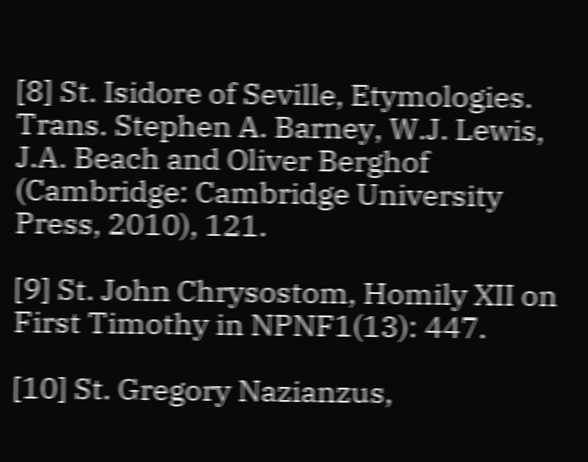[8] St. Isidore of Seville, Etymologies. Trans. Stephen A. Barney, W.J. Lewis, J.A. Beach and Oliver Berghof (Cambridge: Cambridge University Press, 2010), 121.

[9] St. John Chrysostom, Homily XII on First Timothy in NPNF1(13): 447.

[10] St. Gregory Nazianzus,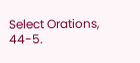Select Orations, 44-5.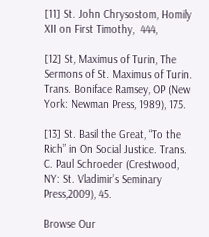[11] St. John Chrysostom, Homily XII on First Timothy,  444,

[12] St, Maximus of Turin, The Sermons of St. Maximus of Turin. Trans. Boniface Ramsey, OP (New York: Newman Press, 1989), 175.

[13] St. Basil the Great, “To the Rich” in On Social Justice. Trans. C. Paul Schroeder (Crestwood, NY: St. Vladimir’s Seminary Press,2009), 45.

Browse Our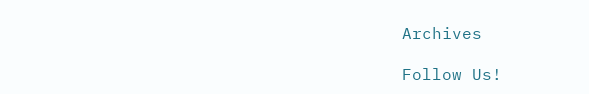Archives

Follow Us!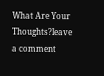What Are Your Thoughts?leave a comment